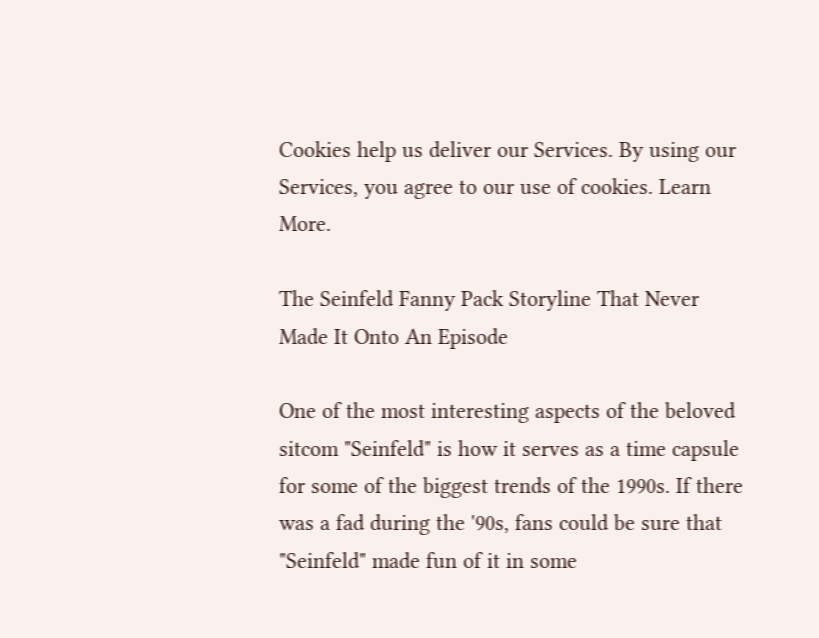Cookies help us deliver our Services. By using our Services, you agree to our use of cookies. Learn More.

The Seinfeld Fanny Pack Storyline That Never Made It Onto An Episode

One of the most interesting aspects of the beloved sitcom "Seinfeld" is how it serves as a time capsule for some of the biggest trends of the 1990s. If there was a fad during the '90s, fans could be sure that "Seinfeld" made fun of it in some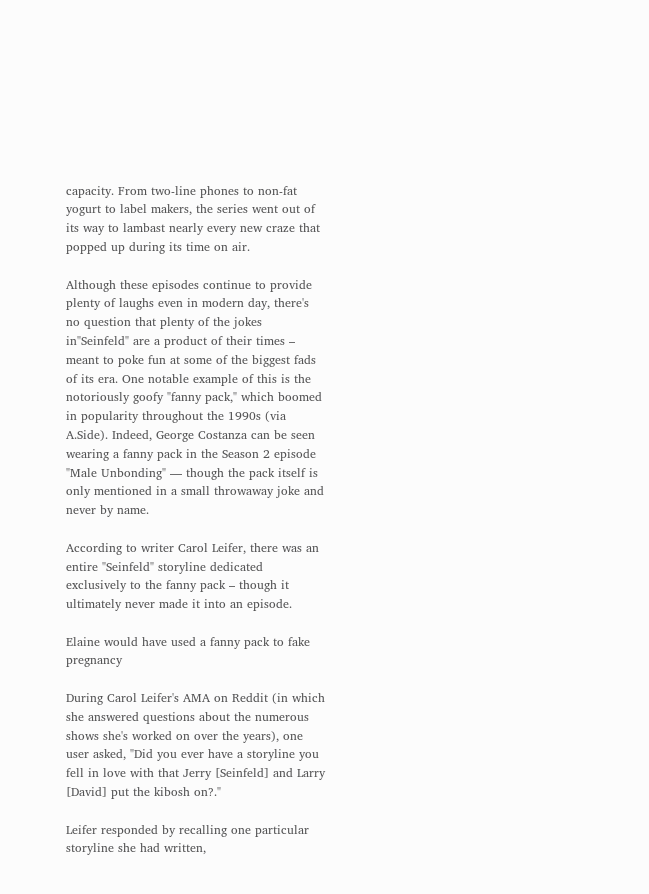capacity. From two-line phones to non-fat yogurt to label makers, the series went out of its way to lambast nearly every new craze that popped up during its time on air.

Although these episodes continue to provide plenty of laughs even in modern day, there's no question that plenty of the jokes in"Seinfeld" are a product of their times – meant to poke fun at some of the biggest fads of its era. One notable example of this is the notoriously goofy "fanny pack," which boomed in popularity throughout the 1990s (via A.Side). Indeed, George Costanza can be seen wearing a fanny pack in the Season 2 episode "Male Unbonding" — though the pack itself is only mentioned in a small throwaway joke and never by name.

According to writer Carol Leifer, there was an entire "Seinfeld" storyline dedicated exclusively to the fanny pack – though it ultimately never made it into an episode.

Elaine would have used a fanny pack to fake pregnancy

During Carol Leifer's AMA on Reddit (in which she answered questions about the numerous shows she's worked on over the years), one user asked, "Did you ever have a storyline you fell in love with that Jerry [Seinfeld] and Larry [David] put the kibosh on?."

Leifer responded by recalling one particular storyline she had written,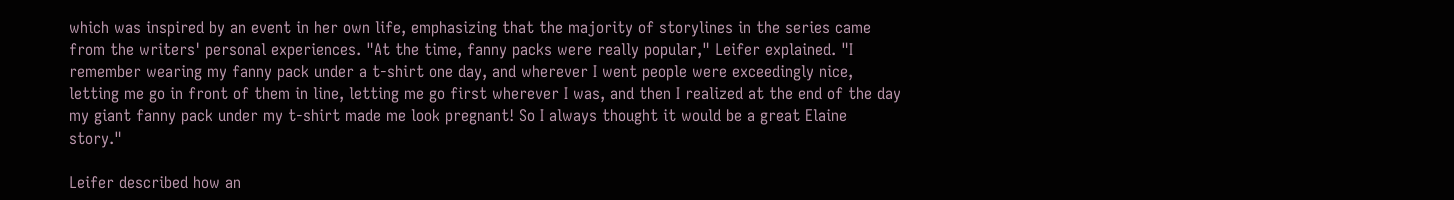which was inspired by an event in her own life, emphasizing that the majority of storylines in the series came from the writers' personal experiences. "At the time, fanny packs were really popular," Leifer explained. "I remember wearing my fanny pack under a t-shirt one day, and wherever I went people were exceedingly nice, letting me go in front of them in line, letting me go first wherever I was, and then I realized at the end of the day my giant fanny pack under my t-shirt made me look pregnant! So I always thought it would be a great Elaine story."

Leifer described how an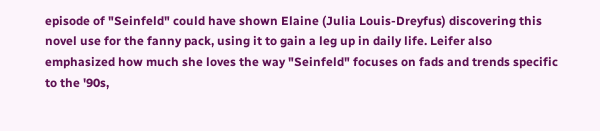episode of "Seinfeld" could have shown Elaine (Julia Louis-Dreyfus) discovering this novel use for the fanny pack, using it to gain a leg up in daily life. Leifer also emphasized how much she loves the way "Seinfeld" focuses on fads and trends specific to the '90s,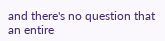and there's no question that an entire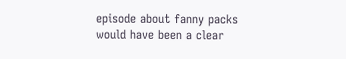episode about fanny packs would have been a clear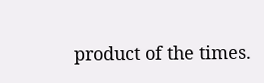product of the times.